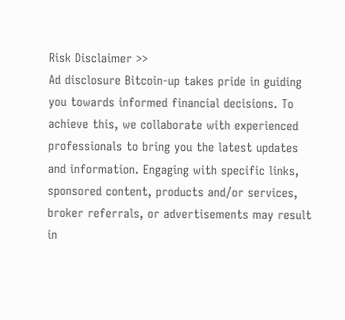Risk Disclaimer >>
Ad disclosure Bitcoin-up takes pride in guiding you towards informed financial decisions. To achieve this, we collaborate with experienced professionals to bring you the latest updates and information. Engaging with specific links, sponsored content, products and/or services, broker referrals, or advertisements may result in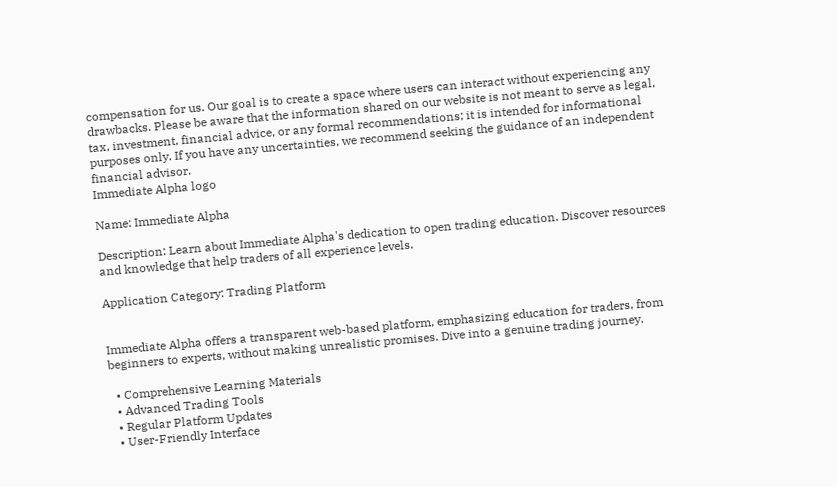compensation for us. Our goal is to create a space where users can interact without experiencing any drawbacks. Please be aware that the information shared on our website is not meant to serve as legal, tax, investment, financial advice, or any formal recommendations; it is intended for informational purposes only. If you have any uncertainties, we recommend seeking the guidance of an independent financial advisor.
Immediate Alpha logo

Name: Immediate Alpha

Description: Learn about Immediate Alpha's dedication to open trading education. Discover resources and knowledge that help traders of all experience levels.

Application Category: Trading Platform


Immediate Alpha offers a transparent web-based platform, emphasizing education for traders, from beginners to experts, without making unrealistic promises. Dive into a genuine trading journey.

  • Comprehensive Learning Materials
  • Advanced Trading Tools
  • Regular Platform Updates
  • User-Friendly Interface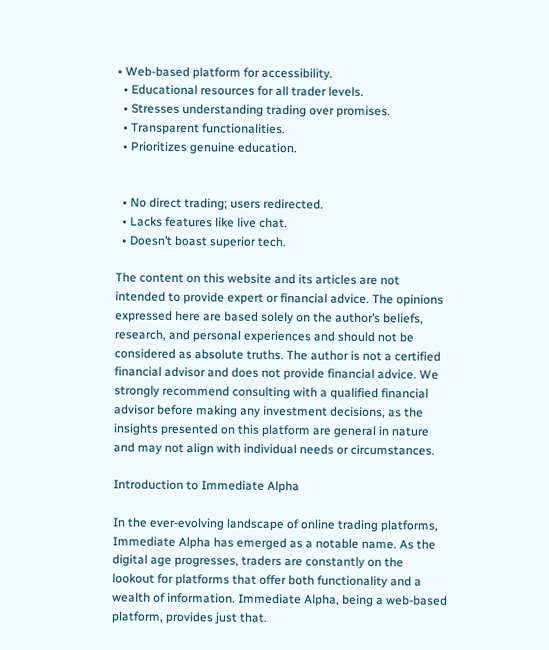• Web-based platform for accessibility.
  • Educational resources for all trader levels.
  • Stresses understanding trading over promises.
  • Transparent functionalities.
  • Prioritizes genuine education.


  • No direct trading; users redirected.
  • Lacks features like live chat.
  • Doesn’t boast superior tech.

The content on this website and its articles are not intended to provide expert or financial advice. The opinions expressed here are based solely on the author’s beliefs, research, and personal experiences and should not be considered as absolute truths. The author is not a certified financial advisor and does not provide financial advice. We strongly recommend consulting with a qualified financial advisor before making any investment decisions, as the insights presented on this platform are general in nature and may not align with individual needs or circumstances.

Introduction to Immediate Alpha

In the ever-evolving landscape of online trading platforms, Immediate Alpha has emerged as a notable name. As the digital age progresses, traders are constantly on the lookout for platforms that offer both functionality and a wealth of information. Immediate Alpha, being a web-based platform, provides just that.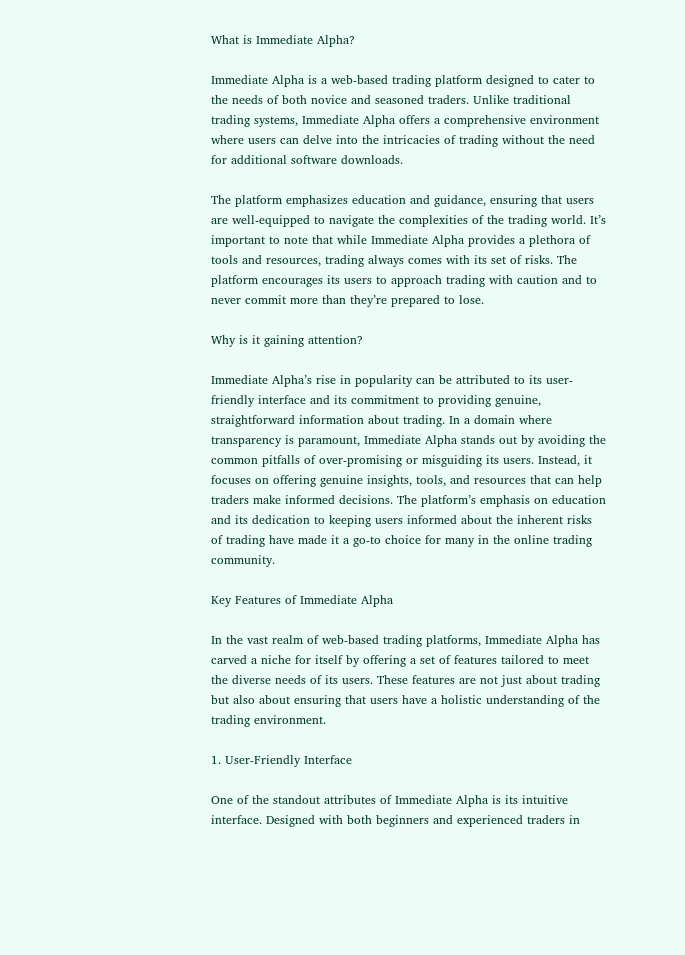What is Immediate Alpha?

Immediate Alpha is a web-based trading platform designed to cater to the needs of both novice and seasoned traders. Unlike traditional trading systems, Immediate Alpha offers a comprehensive environment where users can delve into the intricacies of trading without the need for additional software downloads.

The platform emphasizes education and guidance, ensuring that users are well-equipped to navigate the complexities of the trading world. It’s important to note that while Immediate Alpha provides a plethora of tools and resources, trading always comes with its set of risks. The platform encourages its users to approach trading with caution and to never commit more than they’re prepared to lose.

Why is it gaining attention?

Immediate Alpha’s rise in popularity can be attributed to its user-friendly interface and its commitment to providing genuine, straightforward information about trading. In a domain where transparency is paramount, Immediate Alpha stands out by avoiding the common pitfalls of over-promising or misguiding its users. Instead, it focuses on offering genuine insights, tools, and resources that can help traders make informed decisions. The platform’s emphasis on education and its dedication to keeping users informed about the inherent risks of trading have made it a go-to choice for many in the online trading community.

Key Features of Immediate Alpha

In the vast realm of web-based trading platforms, Immediate Alpha has carved a niche for itself by offering a set of features tailored to meet the diverse needs of its users. These features are not just about trading but also about ensuring that users have a holistic understanding of the trading environment.

1. User-Friendly Interface

One of the standout attributes of Immediate Alpha is its intuitive interface. Designed with both beginners and experienced traders in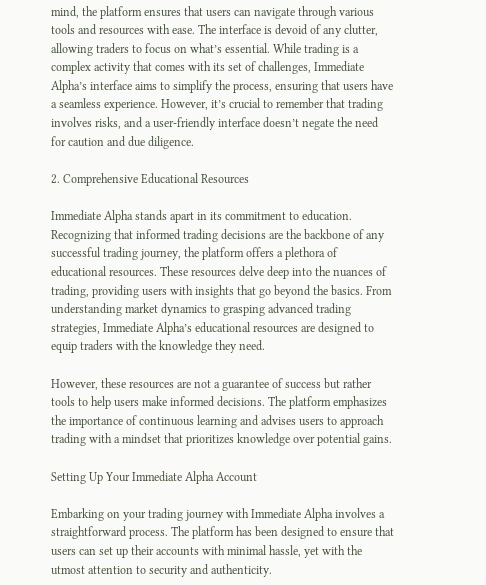mind, the platform ensures that users can navigate through various tools and resources with ease. The interface is devoid of any clutter, allowing traders to focus on what’s essential. While trading is a complex activity that comes with its set of challenges, Immediate Alpha’s interface aims to simplify the process, ensuring that users have a seamless experience. However, it’s crucial to remember that trading involves risks, and a user-friendly interface doesn’t negate the need for caution and due diligence.

2. Comprehensive Educational Resources

Immediate Alpha stands apart in its commitment to education. Recognizing that informed trading decisions are the backbone of any successful trading journey, the platform offers a plethora of educational resources. These resources delve deep into the nuances of trading, providing users with insights that go beyond the basics. From understanding market dynamics to grasping advanced trading strategies, Immediate Alpha’s educational resources are designed to equip traders with the knowledge they need.

However, these resources are not a guarantee of success but rather tools to help users make informed decisions. The platform emphasizes the importance of continuous learning and advises users to approach trading with a mindset that prioritizes knowledge over potential gains.

Setting Up Your Immediate Alpha Account

Embarking on your trading journey with Immediate Alpha involves a straightforward process. The platform has been designed to ensure that users can set up their accounts with minimal hassle, yet with the utmost attention to security and authenticity.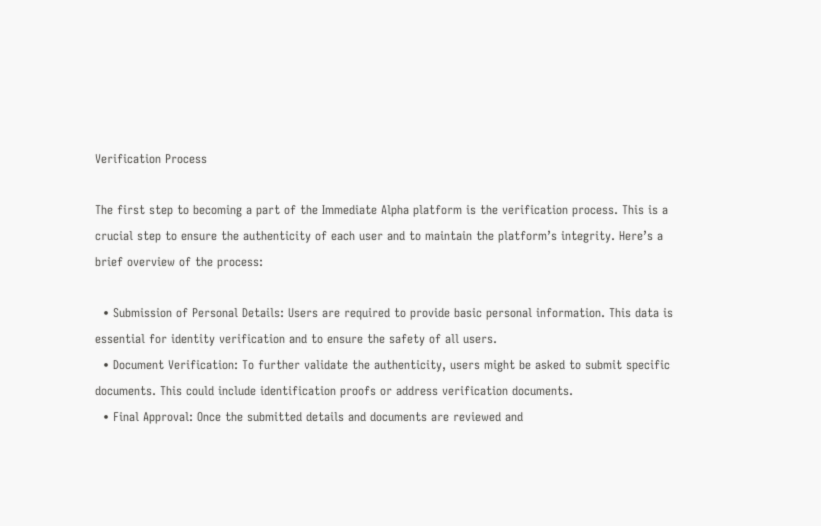Verification Process

The first step to becoming a part of the Immediate Alpha platform is the verification process. This is a crucial step to ensure the authenticity of each user and to maintain the platform’s integrity. Here’s a brief overview of the process:

  • Submission of Personal Details: Users are required to provide basic personal information. This data is essential for identity verification and to ensure the safety of all users.
  • Document Verification: To further validate the authenticity, users might be asked to submit specific documents. This could include identification proofs or address verification documents.
  • Final Approval: Once the submitted details and documents are reviewed and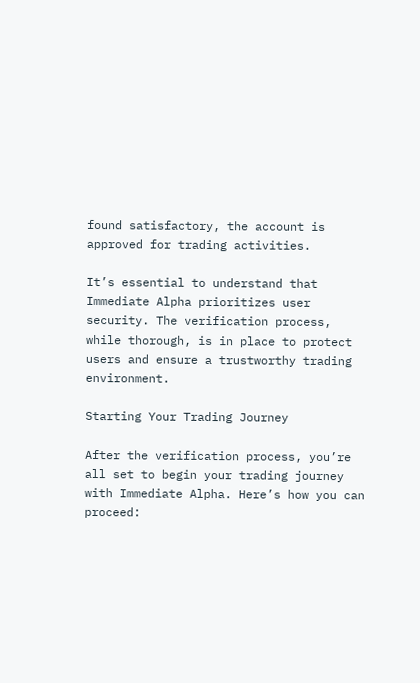found satisfactory, the account is approved for trading activities.

It’s essential to understand that Immediate Alpha prioritizes user security. The verification process, while thorough, is in place to protect users and ensure a trustworthy trading environment.

Starting Your Trading Journey

After the verification process, you’re all set to begin your trading journey with Immediate Alpha. Here’s how you can proceed: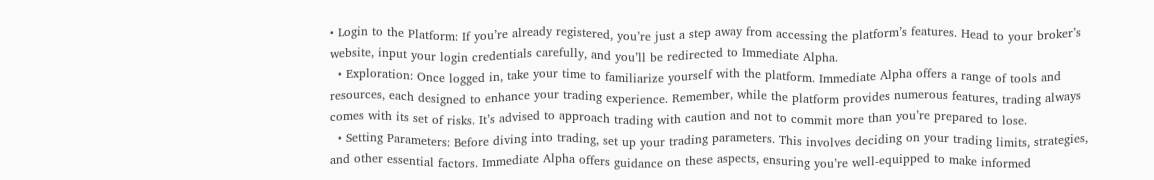• Login to the Platform: If you’re already registered, you’re just a step away from accessing the platform’s features. Head to your broker’s website, input your login credentials carefully, and you’ll be redirected to Immediate Alpha.
  • Exploration: Once logged in, take your time to familiarize yourself with the platform. Immediate Alpha offers a range of tools and resources, each designed to enhance your trading experience. Remember, while the platform provides numerous features, trading always comes with its set of risks. It’s advised to approach trading with caution and not to commit more than you’re prepared to lose.
  • Setting Parameters: Before diving into trading, set up your trading parameters. This involves deciding on your trading limits, strategies, and other essential factors. Immediate Alpha offers guidance on these aspects, ensuring you’re well-equipped to make informed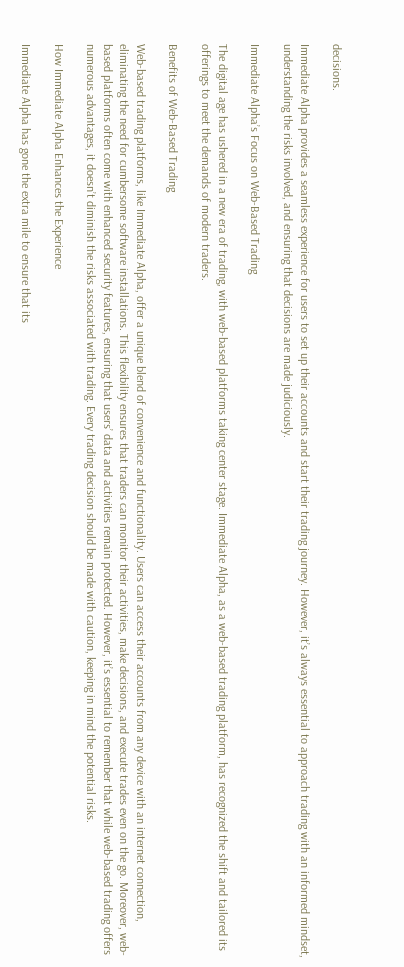decisions.

Immediate Alpha provides a seamless experience for users to set up their accounts and start their trading journey. However, it’s always essential to approach trading with an informed mindset, understanding the risks involved, and ensuring that decisions are made judiciously.

Immediate Alpha’s Focus on Web-Based Trading

The digital age has ushered in a new era of trading, with web-based platforms taking center stage. Immediate Alpha, as a web-based trading platform, has recognized the shift and tailored its offerings to meet the demands of modern traders.

Benefits of Web-Based Trading

Web-based trading platforms, like Immediate Alpha, offer a unique blend of convenience and functionality. Users can access their accounts from any device with an internet connection, eliminating the need for cumbersome software installations. This flexibility ensures that traders can monitor their activities, make decisions, and execute trades even on the go. Moreover, web-based platforms often come with enhanced security features, ensuring that users’ data and activities remain protected. However, it’s essential to remember that while web-based trading offers numerous advantages, it doesn’t diminish the risks associated with trading. Every trading decision should be made with caution, keeping in mind the potential risks.

How Immediate Alpha Enhances the Experience

Immediate Alpha has gone the extra mile to ensure that its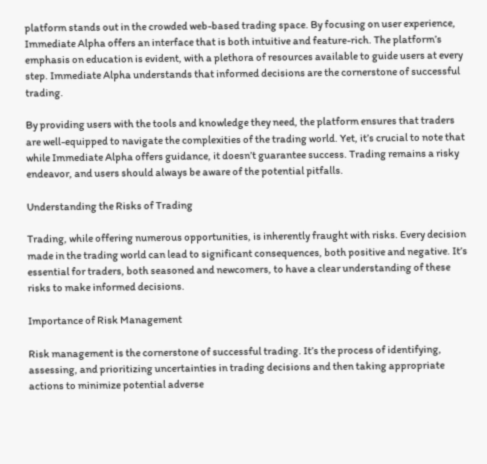platform stands out in the crowded web-based trading space. By focusing on user experience, Immediate Alpha offers an interface that is both intuitive and feature-rich. The platform’s emphasis on education is evident, with a plethora of resources available to guide users at every step. Immediate Alpha understands that informed decisions are the cornerstone of successful trading.

By providing users with the tools and knowledge they need, the platform ensures that traders are well-equipped to navigate the complexities of the trading world. Yet, it’s crucial to note that while Immediate Alpha offers guidance, it doesn’t guarantee success. Trading remains a risky endeavor, and users should always be aware of the potential pitfalls.

Understanding the Risks of Trading

Trading, while offering numerous opportunities, is inherently fraught with risks. Every decision made in the trading world can lead to significant consequences, both positive and negative. It’s essential for traders, both seasoned and newcomers, to have a clear understanding of these risks to make informed decisions.

Importance of Risk Management

Risk management is the cornerstone of successful trading. It’s the process of identifying, assessing, and prioritizing uncertainties in trading decisions and then taking appropriate actions to minimize potential adverse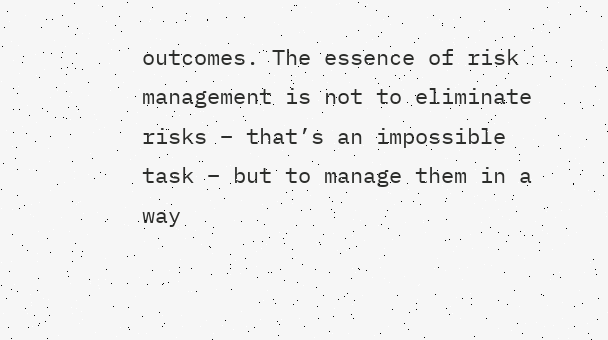outcomes. The essence of risk management is not to eliminate risks – that’s an impossible task – but to manage them in a way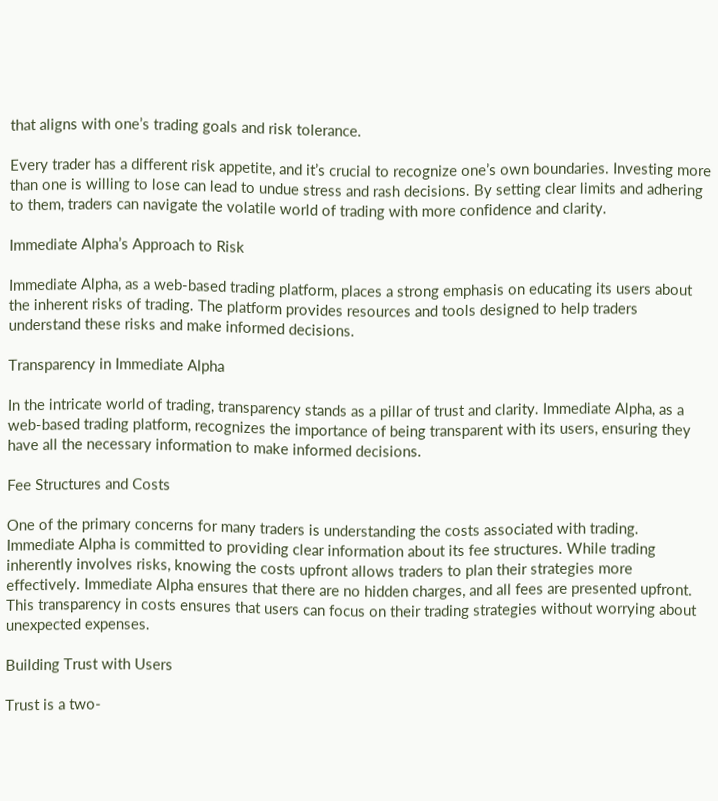that aligns with one’s trading goals and risk tolerance.

Every trader has a different risk appetite, and it’s crucial to recognize one’s own boundaries. Investing more than one is willing to lose can lead to undue stress and rash decisions. By setting clear limits and adhering to them, traders can navigate the volatile world of trading with more confidence and clarity.

Immediate Alpha’s Approach to Risk

Immediate Alpha, as a web-based trading platform, places a strong emphasis on educating its users about the inherent risks of trading. The platform provides resources and tools designed to help traders understand these risks and make informed decisions.

Transparency in Immediate Alpha

In the intricate world of trading, transparency stands as a pillar of trust and clarity. Immediate Alpha, as a web-based trading platform, recognizes the importance of being transparent with its users, ensuring they have all the necessary information to make informed decisions.

Fee Structures and Costs

One of the primary concerns for many traders is understanding the costs associated with trading. Immediate Alpha is committed to providing clear information about its fee structures. While trading inherently involves risks, knowing the costs upfront allows traders to plan their strategies more effectively. Immediate Alpha ensures that there are no hidden charges, and all fees are presented upfront. This transparency in costs ensures that users can focus on their trading strategies without worrying about unexpected expenses.

Building Trust with Users

Trust is a two-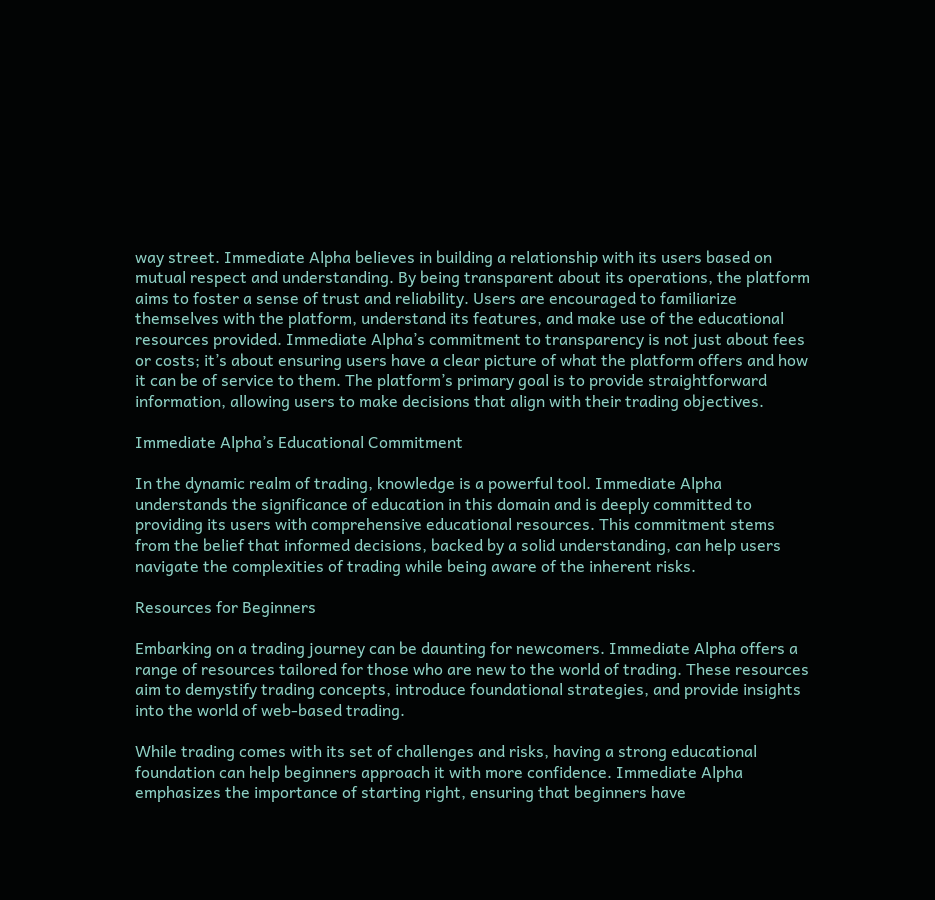way street. Immediate Alpha believes in building a relationship with its users based on mutual respect and understanding. By being transparent about its operations, the platform aims to foster a sense of trust and reliability. Users are encouraged to familiarize themselves with the platform, understand its features, and make use of the educational resources provided. Immediate Alpha’s commitment to transparency is not just about fees or costs; it’s about ensuring users have a clear picture of what the platform offers and how it can be of service to them. The platform’s primary goal is to provide straightforward information, allowing users to make decisions that align with their trading objectives.

Immediate Alpha’s Educational Commitment

In the dynamic realm of trading, knowledge is a powerful tool. Immediate Alpha understands the significance of education in this domain and is deeply committed to providing its users with comprehensive educational resources. This commitment stems from the belief that informed decisions, backed by a solid understanding, can help users navigate the complexities of trading while being aware of the inherent risks.

Resources for Beginners

Embarking on a trading journey can be daunting for newcomers. Immediate Alpha offers a range of resources tailored for those who are new to the world of trading. These resources aim to demystify trading concepts, introduce foundational strategies, and provide insights into the world of web-based trading.

While trading comes with its set of challenges and risks, having a strong educational foundation can help beginners approach it with more confidence. Immediate Alpha emphasizes the importance of starting right, ensuring that beginners have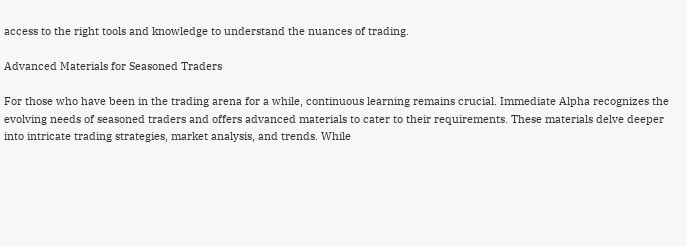access to the right tools and knowledge to understand the nuances of trading.

Advanced Materials for Seasoned Traders

For those who have been in the trading arena for a while, continuous learning remains crucial. Immediate Alpha recognizes the evolving needs of seasoned traders and offers advanced materials to cater to their requirements. These materials delve deeper into intricate trading strategies, market analysis, and trends. While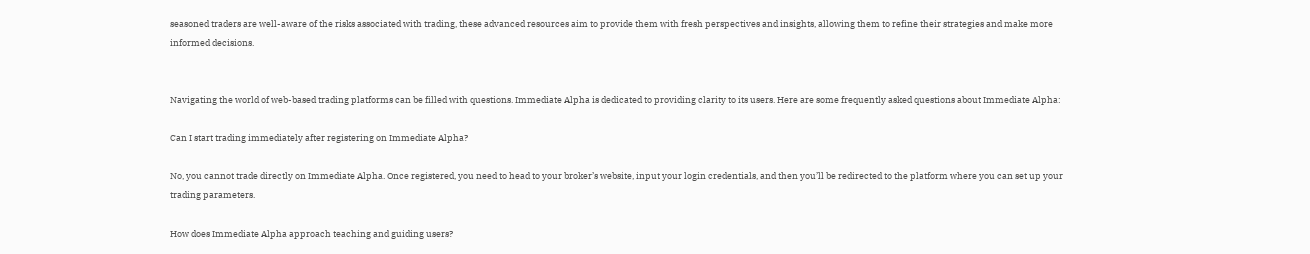seasoned traders are well-aware of the risks associated with trading, these advanced resources aim to provide them with fresh perspectives and insights, allowing them to refine their strategies and make more informed decisions.


Navigating the world of web-based trading platforms can be filled with questions. Immediate Alpha is dedicated to providing clarity to its users. Here are some frequently asked questions about Immediate Alpha:

Can I start trading immediately after registering on Immediate Alpha?

No, you cannot trade directly on Immediate Alpha. Once registered, you need to head to your broker’s website, input your login credentials, and then you’ll be redirected to the platform where you can set up your trading parameters.

How does Immediate Alpha approach teaching and guiding users?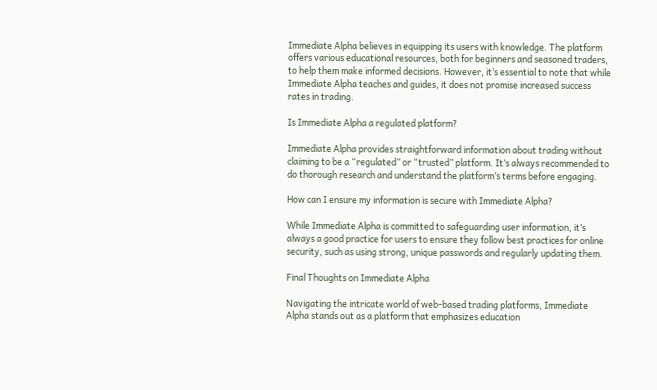Immediate Alpha believes in equipping its users with knowledge. The platform offers various educational resources, both for beginners and seasoned traders, to help them make informed decisions. However, it’s essential to note that while Immediate Alpha teaches and guides, it does not promise increased success rates in trading.

Is Immediate Alpha a regulated platform?

Immediate Alpha provides straightforward information about trading without claiming to be a “regulated” or “trusted” platform. It’s always recommended to do thorough research and understand the platform’s terms before engaging.

How can I ensure my information is secure with Immediate Alpha?

While Immediate Alpha is committed to safeguarding user information, it’s always a good practice for users to ensure they follow best practices for online security, such as using strong, unique passwords and regularly updating them.

Final Thoughts on Immediate Alpha

Navigating the intricate world of web-based trading platforms, Immediate Alpha stands out as a platform that emphasizes education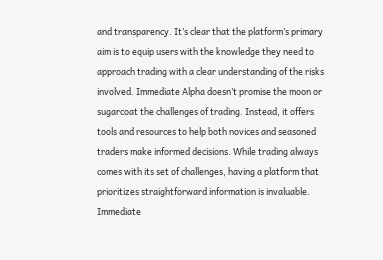and transparency. It’s clear that the platform’s primary aim is to equip users with the knowledge they need to approach trading with a clear understanding of the risks involved. Immediate Alpha doesn’t promise the moon or sugarcoat the challenges of trading. Instead, it offers tools and resources to help both novices and seasoned traders make informed decisions. While trading always comes with its set of challenges, having a platform that prioritizes straightforward information is invaluable. Immediate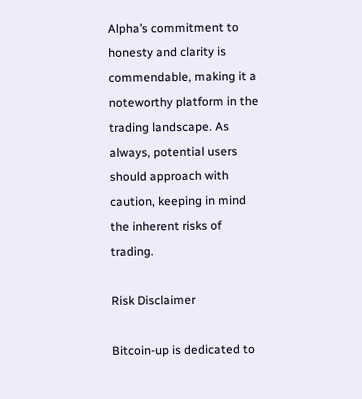Alpha’s commitment to honesty and clarity is commendable, making it a noteworthy platform in the trading landscape. As always, potential users should approach with caution, keeping in mind the inherent risks of trading.

Risk Disclaimer

Bitcoin-up is dedicated to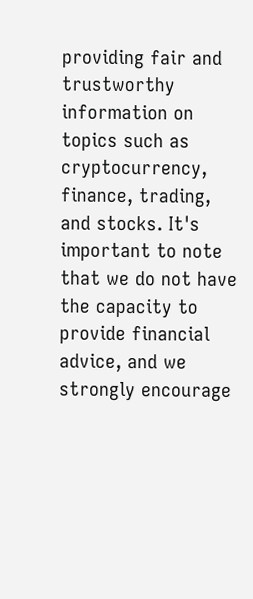providing fair and trustworthy information on topics such as cryptocurrency, finance, trading, and stocks. It's important to note that we do not have the capacity to provide financial advice, and we strongly encourage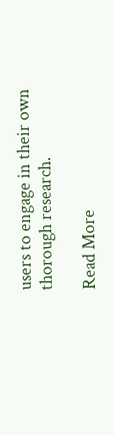users to engage in their own thorough research.

Read More